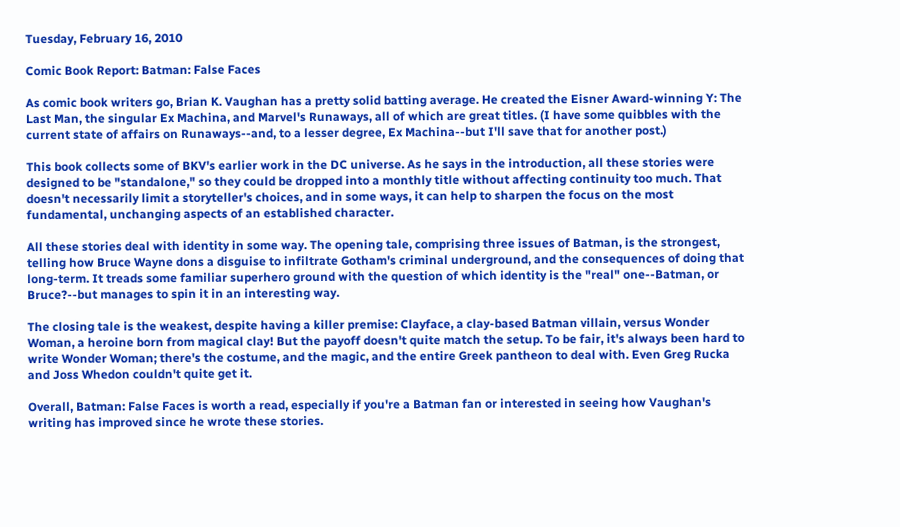Tuesday, February 16, 2010

Comic Book Report: Batman: False Faces

As comic book writers go, Brian K. Vaughan has a pretty solid batting average. He created the Eisner Award-winning Y: The Last Man, the singular Ex Machina, and Marvel's Runaways, all of which are great titles. (I have some quibbles with the current state of affairs on Runaways--and, to a lesser degree, Ex Machina--but I'll save that for another post.)

This book collects some of BKV's earlier work in the DC universe. As he says in the introduction, all these stories were designed to be "standalone," so they could be dropped into a monthly title without affecting continuity too much. That doesn't necessarily limit a storyteller's choices, and in some ways, it can help to sharpen the focus on the most fundamental, unchanging aspects of an established character.

All these stories deal with identity in some way. The opening tale, comprising three issues of Batman, is the strongest, telling how Bruce Wayne dons a disguise to infiltrate Gotham's criminal underground, and the consequences of doing that long-term. It treads some familiar superhero ground with the question of which identity is the "real" one--Batman, or Bruce?--but manages to spin it in an interesting way.

The closing tale is the weakest, despite having a killer premise: Clayface, a clay-based Batman villain, versus Wonder Woman, a heroine born from magical clay! But the payoff doesn't quite match the setup. To be fair, it's always been hard to write Wonder Woman; there's the costume, and the magic, and the entire Greek pantheon to deal with. Even Greg Rucka and Joss Whedon couldn't quite get it.

Overall, Batman: False Faces is worth a read, especially if you're a Batman fan or interested in seeing how Vaughan's writing has improved since he wrote these stories.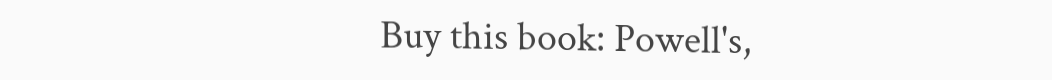Buy this book: Powell's,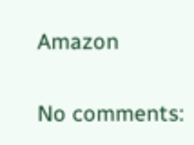Amazon


No comments: